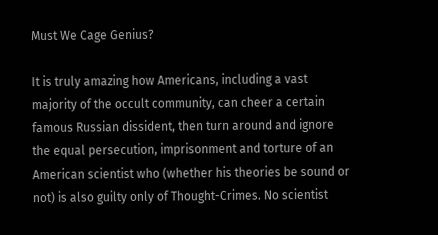Must We Cage Genius?

It is truly amazing how Americans, including a vast majority of the occult community, can cheer a certain famous Russian dissident, then turn around and ignore the equal persecution, imprisonment and torture of an American scientist who (whether his theories be sound or not) is also guilty only of Thought-Crimes. No scientist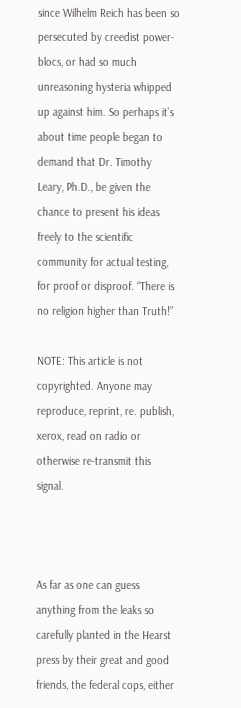since Wilhelm Reich has been so persecuted by creedist power-blocs, or had so much unreasoning hysteria whipped up against him. So perhaps it’s about time people began to demand that Dr. Timothy Leary, Ph.D., be given the chance to present his ideas freely to the scientific community for actual testing, for proof or disproof. “There is no religion higher than Truth!”

NOTE: This article is not copyrighted. Anyone may reproduce, reprint, re. publish, xerox, read on radio or otherwise re-transmit this signal.



As far as one can guess anything from the leaks so carefully planted in the Hearst press by their great and good friends, the federal cops, either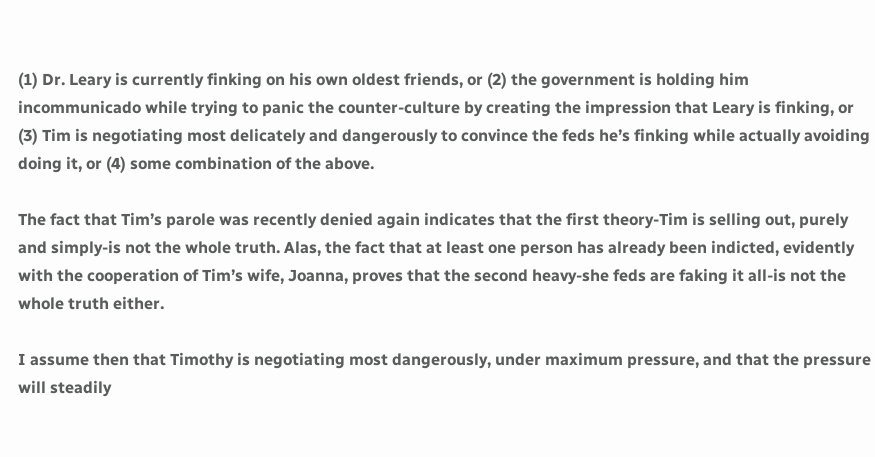(1) Dr. Leary is currently finking on his own oldest friends, or (2) the government is holding him incommunicado while trying to panic the counter-culture by creating the impression that Leary is finking, or (3) Tim is negotiating most delicately and dangerously to convince the feds he’s finking while actually avoiding doing it, or (4) some combination of the above.

The fact that Tim’s parole was recently denied again indicates that the first theory-Tim is selling out, purely and simply-is not the whole truth. Alas, the fact that at least one person has already been indicted, evidently with the cooperation of Tim’s wife, Joanna, proves that the second heavy-she feds are faking it all-is not the whole truth either.

I assume then that Timothy is negotiating most dangerously, under maximum pressure, and that the pressure will steadily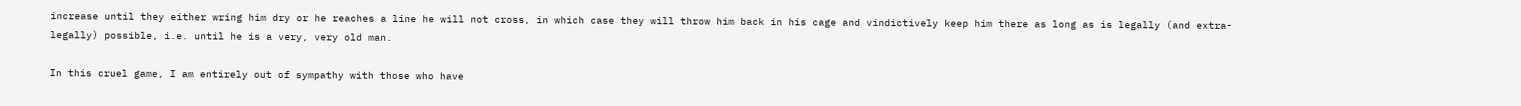increase until they either wring him dry or he reaches a line he will not cross, in which case they will throw him back in his cage and vindictively keep him there as long as is legally (and extra-legally) possible, i.e. until he is a very, very old man.

In this cruel game, I am entirely out of sympathy with those who have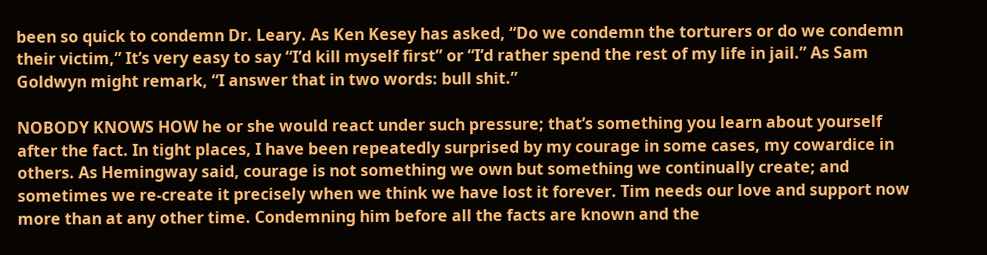been so quick to condemn Dr. Leary. As Ken Kesey has asked, “Do we condemn the torturers or do we condemn their victim,” It’s very easy to say “I’d kill myself first” or “I’d rather spend the rest of my life in jail.” As Sam Goldwyn might remark, “I answer that in two words: bull shit.”

NOBODY KNOWS HOW he or she would react under such pressure; that’s something you learn about yourself after the fact. In tight places, I have been repeatedly surprised by my courage in some cases, my cowardice in others. As Hemingway said, courage is not something we own but something we continually create; and sometimes we re-create it precisely when we think we have lost it forever. Tim needs our love and support now more than at any other time. Condemning him before all the facts are known and the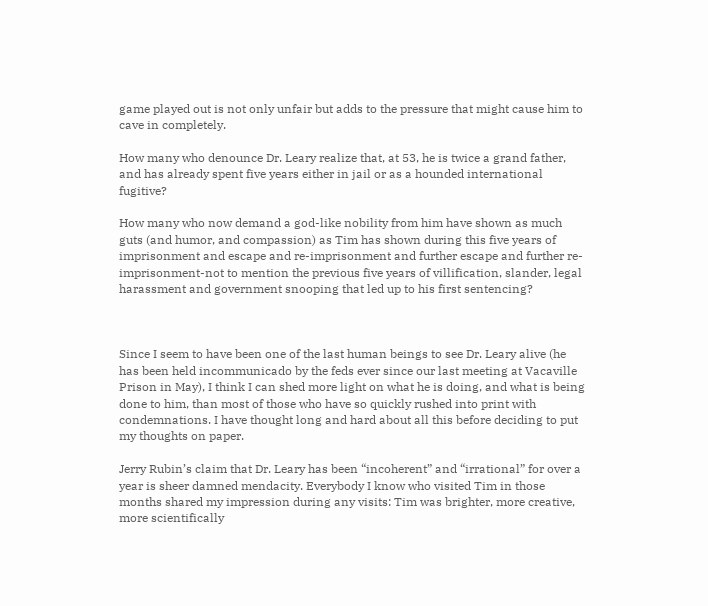game played out is not only unfair but adds to the pressure that might cause him to cave in completely.

How many who denounce Dr. Leary realize that, at 53, he is twice a grand father, and has already spent five years either in jail or as a hounded international fugitive?

How many who now demand a god-like nobility from him have shown as much guts (and humor, and compassion) as Tim has shown during this five years of imprisonment and escape and re-imprisonment and further escape and further re-imprisonment-not to mention the previous five years of villification, slander, legal harassment and government snooping that led up to his first sentencing?



Since I seem to have been one of the last human beings to see Dr. Leary alive (he has been held incommunicado by the feds ever since our last meeting at Vacaville Prison in May), I think I can shed more light on what he is doing, and what is being done to him, than most of those who have so quickly rushed into print with condemnations. I have thought long and hard about all this before deciding to put my thoughts on paper.

Jerry Rubin’s claim that Dr. Leary has been “incoherent” and “irrational” for over a year is sheer damned mendacity. Everybody I know who visited Tim in those months shared my impression during any visits: Tim was brighter, more creative, more scientifically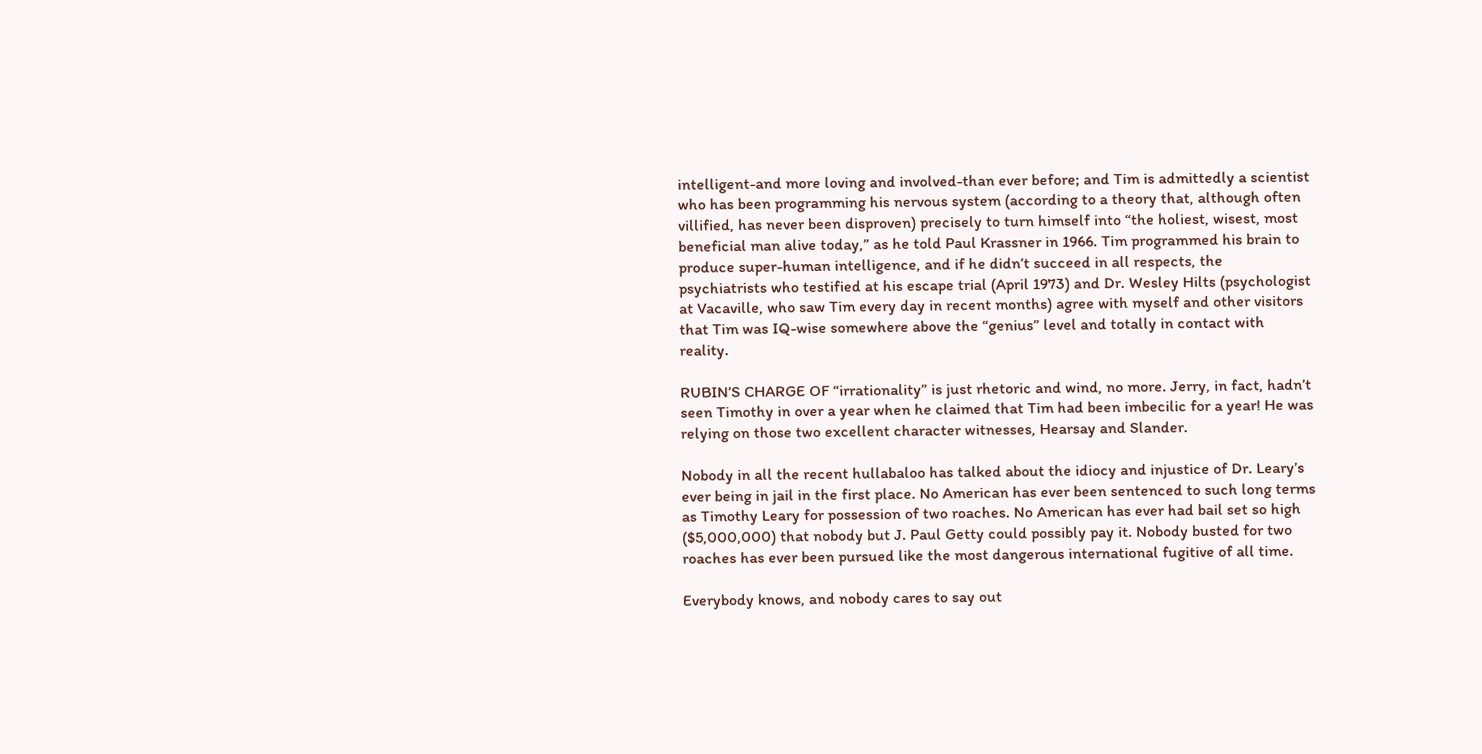intelligent-and more loving and involved-than ever before; and Tim is admittedly a scientist who has been programming his nervous system (according to a theory that, although often villified, has never been disproven) precisely to turn himself into “the holiest, wisest, most beneficial man alive today,” as he told Paul Krassner in 1966. Tim programmed his brain to produce super-human intelligence, and if he didn’t succeed in all respects, the psychiatrists who testified at his escape trial (April 1973) and Dr. Wesley Hilts (psychologist at Vacaville, who saw Tim every day in recent months) agree with myself and other visitors that Tim was IQ-wise somewhere above the “genius” level and totally in contact with reality.

RUBIN’S CHARGE OF “irrationality” is just rhetoric and wind, no more. Jerry, in fact, hadn’t seen Timothy in over a year when he claimed that Tim had been imbecilic for a year! He was relying on those two excellent character witnesses, Hearsay and Slander.

Nobody in all the recent hullabaloo has talked about the idiocy and injustice of Dr. Leary’s ever being in jail in the first place. No American has ever been sentenced to such long terms as Timothy Leary for possession of two roaches. No American has ever had bail set so high ($5,000,000) that nobody but J. Paul Getty could possibly pay it. Nobody busted for two roaches has ever been pursued like the most dangerous international fugitive of all time.

Everybody knows, and nobody cares to say out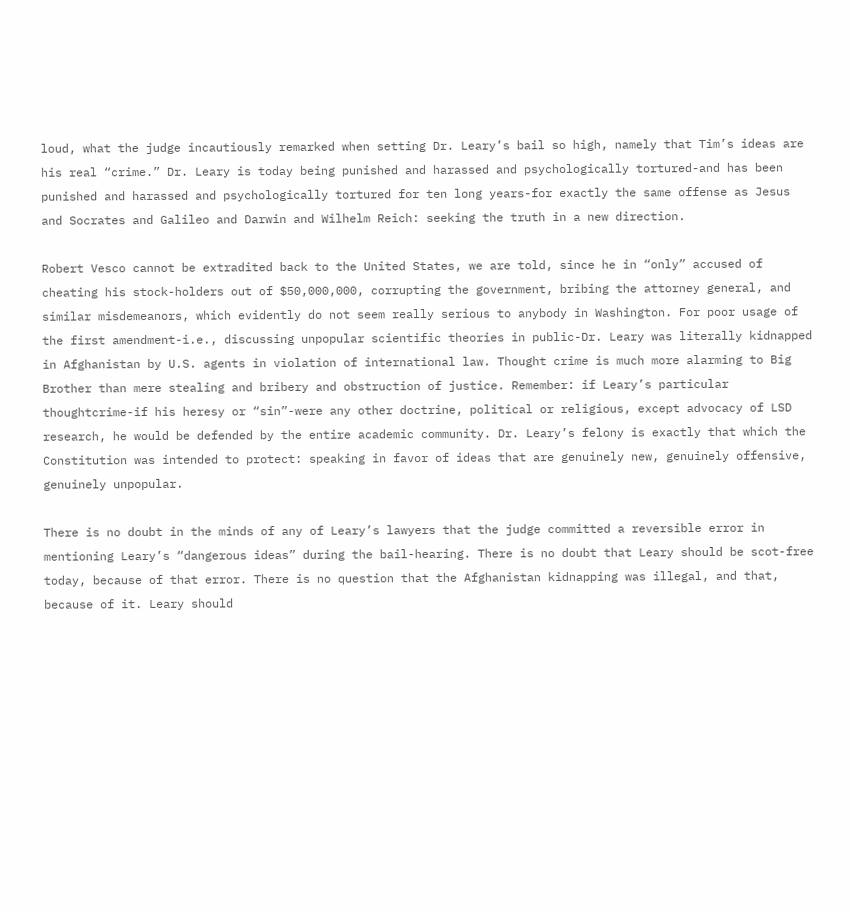loud, what the judge incautiously remarked when setting Dr. Leary’s bail so high, namely that Tim’s ideas are his real “crime.” Dr. Leary is today being punished and harassed and psychologically tortured-and has been punished and harassed and psychologically tortured for ten long years-for exactly the same offense as Jesus and Socrates and Galileo and Darwin and Wilhelm Reich: seeking the truth in a new direction.

Robert Vesco cannot be extradited back to the United States, we are told, since he in “only” accused of cheating his stock-holders out of $50,000,000, corrupting the government, bribing the attorney general, and similar misdemeanors, which evidently do not seem really serious to anybody in Washington. For poor usage of the first amendment-i.e., discussing unpopular scientific theories in public-Dr. Leary was literally kidnapped in Afghanistan by U.S. agents in violation of international law. Thought crime is much more alarming to Big Brother than mere stealing and bribery and obstruction of justice. Remember: if Leary’s particular thoughtcrime-if his heresy or “sin”-were any other doctrine, political or religious, except advocacy of LSD research, he would be defended by the entire academic community. Dr. Leary’s felony is exactly that which the Constitution was intended to protect: speaking in favor of ideas that are genuinely new, genuinely offensive, genuinely unpopular.

There is no doubt in the minds of any of Leary’s lawyers that the judge committed a reversible error in mentioning Leary’s “dangerous ideas” during the bail-hearing. There is no doubt that Leary should be scot-free today, because of that error. There is no question that the Afghanistan kidnapping was illegal, and that, because of it. Leary should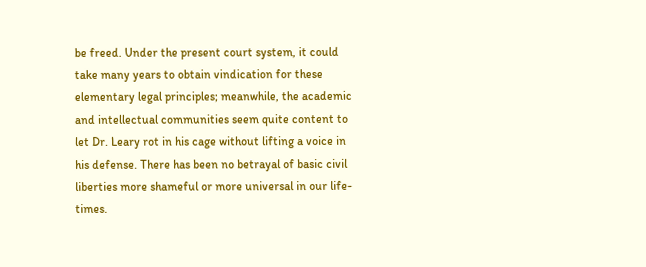be freed. Under the present court system, it could take many years to obtain vindication for these elementary legal principles; meanwhile, the academic and intellectual communities seem quite content to let Dr. Leary rot in his cage without lifting a voice in his defense. There has been no betrayal of basic civil liberties more shameful or more universal in our life-times.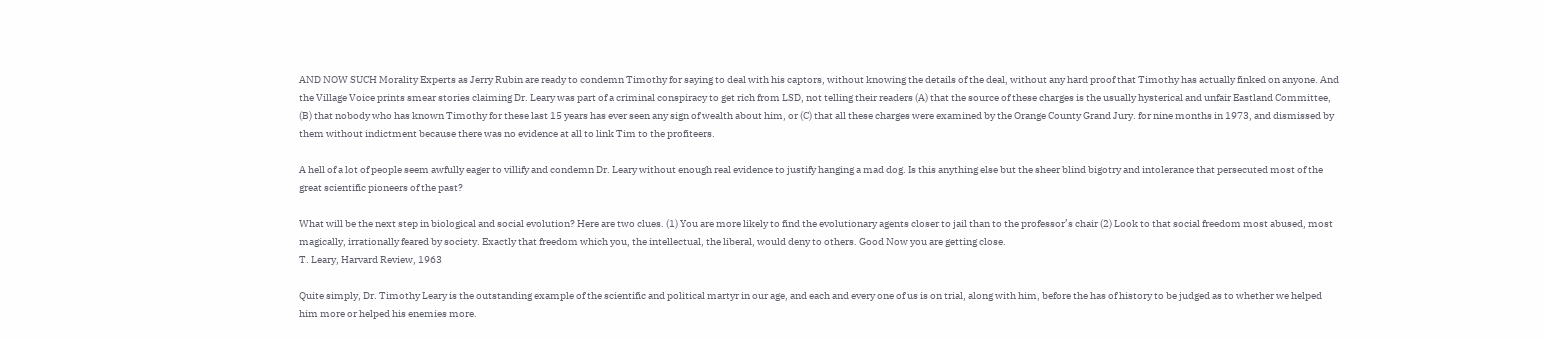AND NOW SUCH Morality Experts as Jerry Rubin are ready to condemn Timothy for saying to deal with his captors, without knowing the details of the deal, without any hard proof that Timothy has actually finked on anyone. And the Village Voice prints smear stories claiming Dr. Leary was part of a criminal conspiracy to get rich from LSD, not telling their readers (A) that the source of these charges is the usually hysterical and unfair Eastland Committee, (B) that nobody who has known Timothy for these last 15 years has ever seen any sign of wealth about him, or (C) that all these charges were examined by the Orange County Grand Jury. for nine months in 1973, and dismissed by them without indictment because there was no evidence at all to link Tim to the profiteers.

A hell of a lot of people seem awfully eager to villify and condemn Dr. Leary without enough real evidence to justify hanging a mad dog. Is this anything else but the sheer blind bigotry and intolerance that persecuted most of the great scientific pioneers of the past?

What will be the next step in biological and social evolution? Here are two clues. (1) You are more likely to find the evolutionary agents closer to jail than to the professor’s chair (2) Look to that social freedom most abused, most magically, irrationally feared by society. Exactly that freedom which you, the intellectual, the liberal, would deny to others. Good Now you are getting close.
T. Leary, Harvard Review, 1963

Quite simply, Dr. Timothy Leary is the outstanding example of the scientific and political martyr in our age, and each and every one of us is on trial, along with him, before the has of history to be judged as to whether we helped him more or helped his enemies more.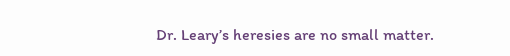Dr. Leary’s heresies are no small matter.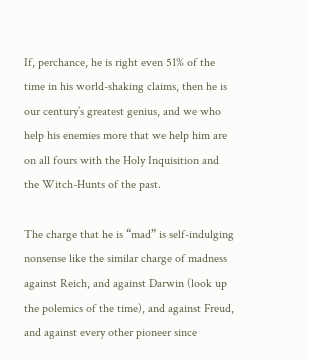If, perchance, he is right even 51% of the time in his world-shaking claims, then he is our century’s greatest genius, and we who help his enemies more that we help him are on all fours with the Holy Inquisition and the Witch-Hunts of the past.

The charge that he is “mad” is self-indulging nonsense like the similar charge of madness against Reich, and against Darwin (look up the polemics of the time), and against Freud, and against every other pioneer since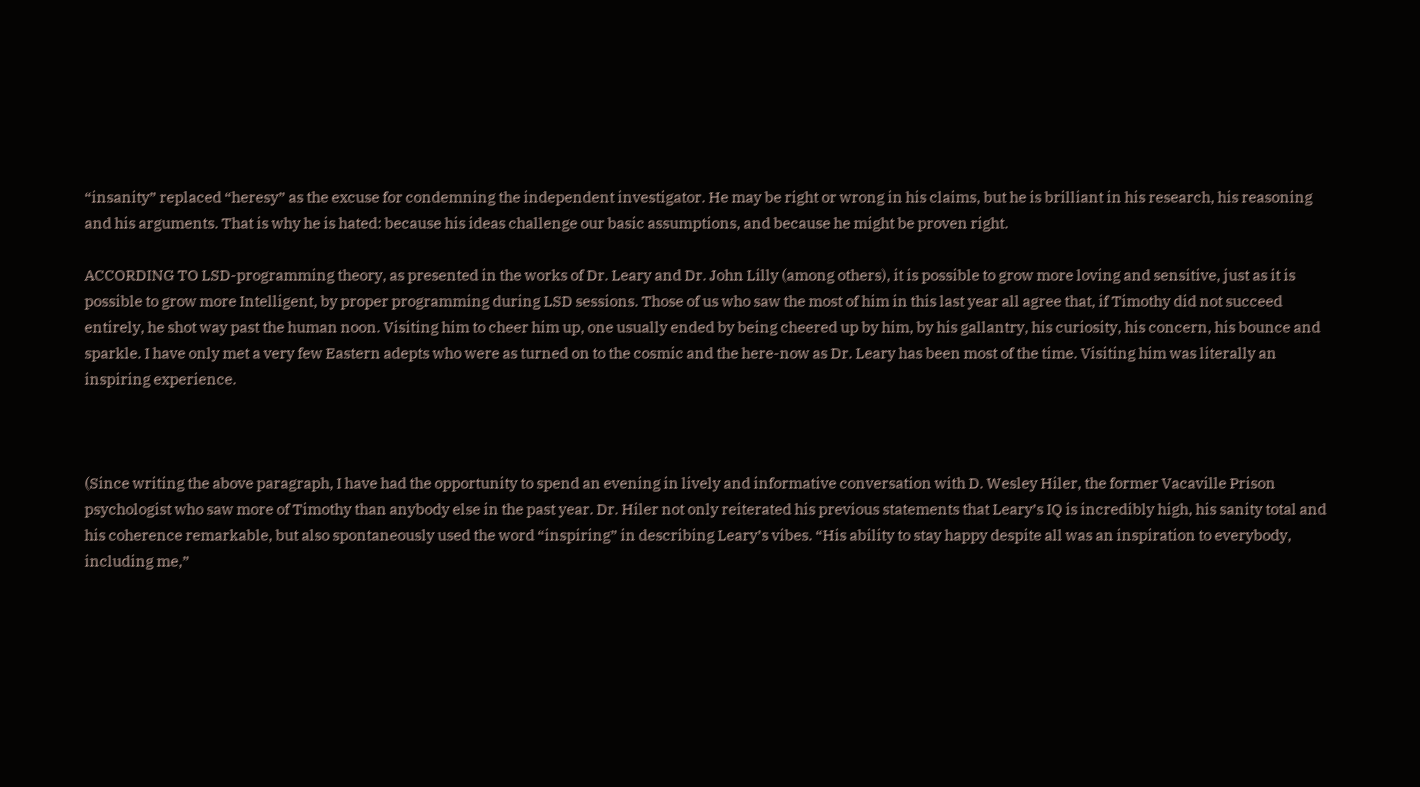“insanity” replaced “heresy” as the excuse for condemning the independent investigator. He may be right or wrong in his claims, but he is brilliant in his research, his reasoning and his arguments. That is why he is hated: because his ideas challenge our basic assumptions, and because he might be proven right.

ACCORDING TO LSD-programming theory, as presented in the works of Dr. Leary and Dr. John Lilly (among others), it is possible to grow more loving and sensitive, just as it is possible to grow more Intelligent, by proper programming during LSD sessions. Those of us who saw the most of him in this last year all agree that, if Timothy did not succeed entirely, he shot way past the human noon. Visiting him to cheer him up, one usually ended by being cheered up by him, by his gallantry, his curiosity, his concern, his bounce and sparkle. I have only met a very few Eastern adepts who were as turned on to the cosmic and the here-now as Dr. Leary has been most of the time. Visiting him was literally an inspiring experience.



(Since writing the above paragraph, I have had the opportunity to spend an evening in lively and informative conversation with D. Wesley Hiler, the former Vacaville Prison psychologist who saw more of Timothy than anybody else in the past year. Dr. Hiler not only reiterated his previous statements that Leary’s IQ is incredibly high, his sanity total and his coherence remarkable, but also spontaneously used the word “inspiring” in describing Leary’s vibes. “His ability to stay happy despite all was an inspiration to everybody, including me,”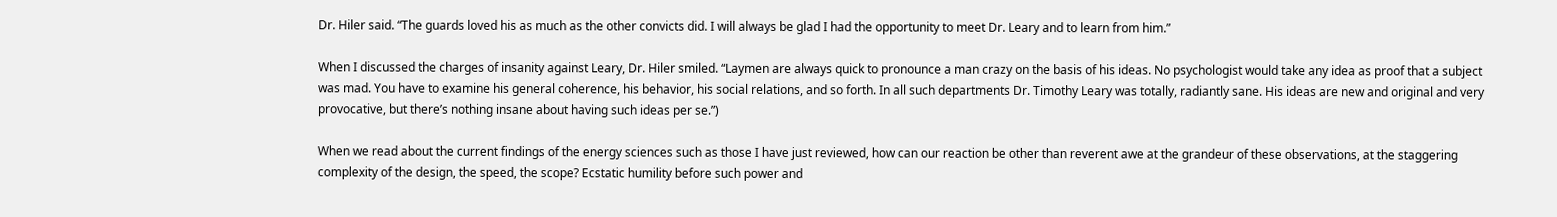Dr. Hiler said. “The guards loved his as much as the other convicts did. I will always be glad I had the opportunity to meet Dr. Leary and to learn from him.”

When I discussed the charges of insanity against Leary, Dr. Hiler smiled. “Laymen are always quick to pronounce a man crazy on the basis of his ideas. No psychologist would take any idea as proof that a subject was mad. You have to examine his general coherence, his behavior, his social relations, and so forth. In all such departments Dr. Timothy Leary was totally, radiantly sane. His ideas are new and original and very provocative, but there’s nothing insane about having such ideas per se.”)

When we read about the current findings of the energy sciences such as those I have just reviewed, how can our reaction be other than reverent awe at the grandeur of these observations, at the staggering complexity of the design, the speed, the scope? Ecstatic humility before such power and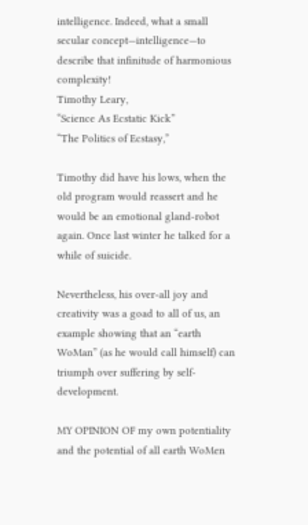intelligence. Indeed, what a small secular concept—intelligence—to describe that infinitude of harmonious complexity!
Timothy Leary,
“Science As Ecstatic Kick”
“The Politics of Ecstasy,”

Timothy did have his lows, when the old program would reassert and he would be an emotional gland-robot again. Once last winter he talked for a while of suicide.

Nevertheless, his over-all joy and creativity was a goad to all of us, an example showing that an “earth WoMan” (as he would call himself) can triumph over suffering by self-development.

MY OPINION OF my own potentiality and the potential of all earth WoMen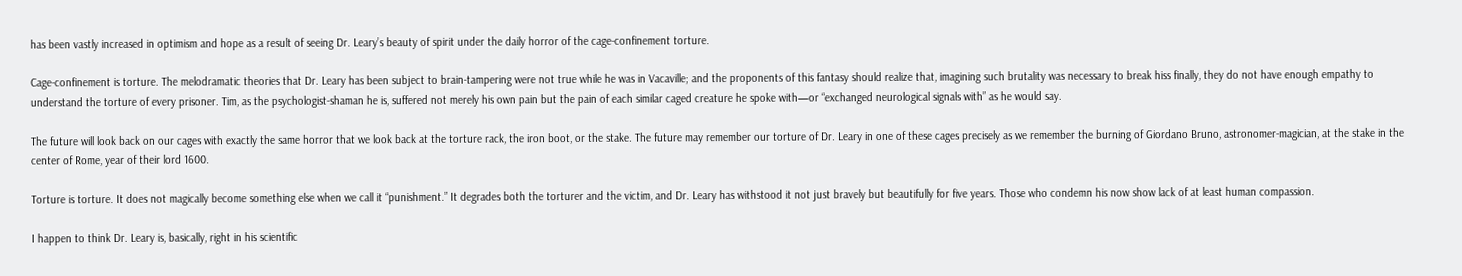has been vastly increased in optimism and hope as a result of seeing Dr. Leary’s beauty of spirit under the daily horror of the cage-confinement torture.

Cage-confinement is torture. The melodramatic theories that Dr. Leary has been subject to brain-tampering were not true while he was in Vacaville; and the proponents of this fantasy should realize that, imagining such brutality was necessary to break hiss finally, they do not have enough empathy to understand the torture of every prisoner. Tim, as the psychologist-shaman he is, suffered not merely his own pain but the pain of each similar caged creature he spoke with—or “exchanged neurological signals with” as he would say.

The future will look back on our cages with exactly the same horror that we look back at the torture rack, the iron boot, or the stake. The future may remember our torture of Dr. Leary in one of these cages precisely as we remember the burning of Giordano Bruno, astronomer-magician, at the stake in the center of Rome, year of their lord 1600.

Torture is torture. It does not magically become something else when we call it “punishment.” It degrades both the torturer and the victim, and Dr. Leary has withstood it not just bravely but beautifully for five years. Those who condemn his now show lack of at least human compassion.

I happen to think Dr. Leary is, basically, right in his scientific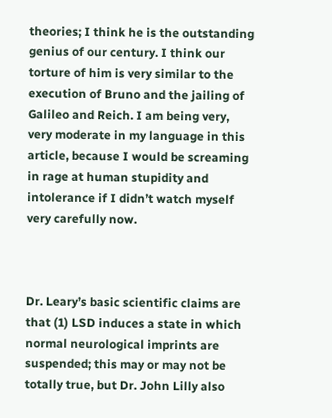theories; I think he is the outstanding genius of our century. I think our torture of him is very similar to the execution of Bruno and the jailing of Galileo and Reich. I am being very, very moderate in my language in this article, because I would be screaming in rage at human stupidity and intolerance if I didn’t watch myself very carefully now.



Dr. Leary’s basic scientific claims are that (1) LSD induces a state in which normal neurological imprints are suspended; this may or may not be totally true, but Dr. John Lilly also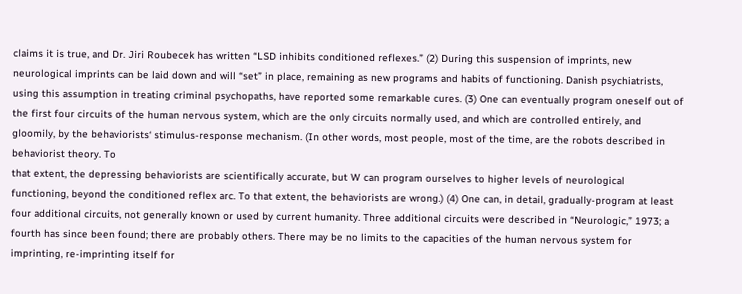claims it is true, and Dr. Jiri Roubecek has written “LSD inhibits conditioned reflexes.” (2) During this suspension of imprints, new neurological imprints can be laid down and will “set” in place, remaining as new programs and habits of functioning. Danish psychiatrists, using this assumption in treating criminal psychopaths, have reported some remarkable cures. (3) One can eventually program oneself out of the first four circuits of the human nervous system, which are the only circuits normally used, and which are controlled entirely, and gloomily, by the behaviorists‘ stimulus-response mechanism. (In other words, most people, most of the time, are the robots described in behaviorist theory. To
that extent, the depressing behaviorists are scientifically accurate, but W can program ourselves to higher levels of neurological functioning, beyond the conditioned reflex arc. To that extent, the behaviorists are wrong.) (4) One can, in detail, gradually-program at least four additional circuits, not generally known or used by current humanity. Three additional circuits were described in “Neurologic,” 1973; a fourth has since been found; there are probably others. There may be no limits to the capacities of the human nervous system for imprinting, re-imprinting itself for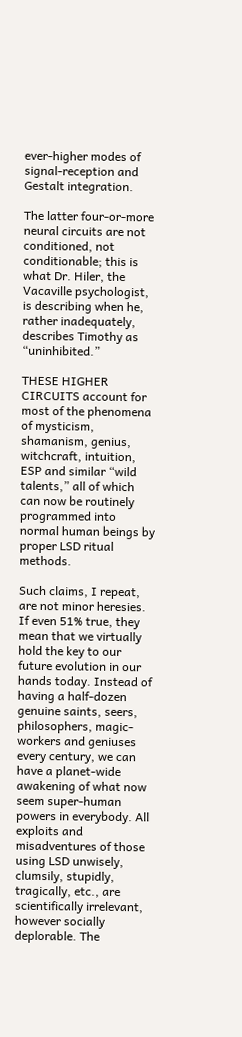ever-higher modes of signal-reception and Gestalt integration.

The latter four-or-more neural circuits are not conditioned, not conditionable; this is what Dr. Hiler, the Vacaville psychologist, is describing when he, rather inadequately, describes Timothy as “uninhibited.”

THESE HIGHER CIRCUITS account for most of the phenomena of mysticism, shamanism, genius, witchcraft, intuition, ESP and similar “wild talents,” all of which can now be routinely programmed into normal human beings by proper LSD ritual methods.

Such claims, I repeat, are not minor heresies. If even 51% true, they mean that we virtually hold the key to our future evolution in our hands today. Instead of having a half-dozen genuine saints, seers, philosophers, magic-workers and geniuses every century, we can have a planet-wide awakening of what now seem super-human powers in everybody. All exploits and misadventures of those using LSD unwisely, clumsily, stupidly, tragically, etc., are scientifically irrelevant, however socially deplorable. The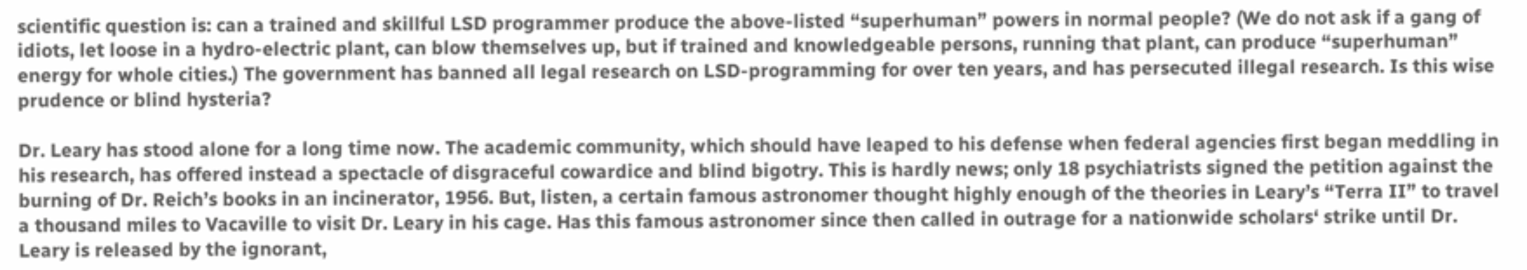scientific question is: can a trained and skillful LSD programmer produce the above-listed “superhuman” powers in normal people? (We do not ask if a gang of idiots, let loose in a hydro-electric plant, can blow themselves up, but if trained and knowledgeable persons, running that plant, can produce “superhuman” energy for whole cities.) The government has banned all legal research on LSD-programming for over ten years, and has persecuted illegal research. Is this wise prudence or blind hysteria?

Dr. Leary has stood alone for a long time now. The academic community, which should have leaped to his defense when federal agencies first began meddling in his research, has offered instead a spectacle of disgraceful cowardice and blind bigotry. This is hardly news; only 18 psychiatrists signed the petition against the burning of Dr. Reich’s books in an incinerator, 1956. But, listen, a certain famous astronomer thought highly enough of the theories in Leary’s “Terra II” to travel a thousand miles to Vacaville to visit Dr. Leary in his cage. Has this famous astronomer since then called in outrage for a nationwide scholars‘ strike until Dr. Leary is released by the ignorant,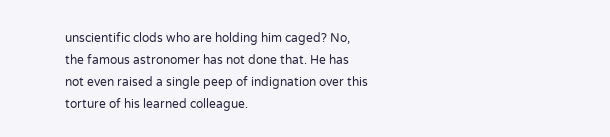unscientific clods who are holding him caged? No, the famous astronomer has not done that. He has not even raised a single peep of indignation over this torture of his learned colleague.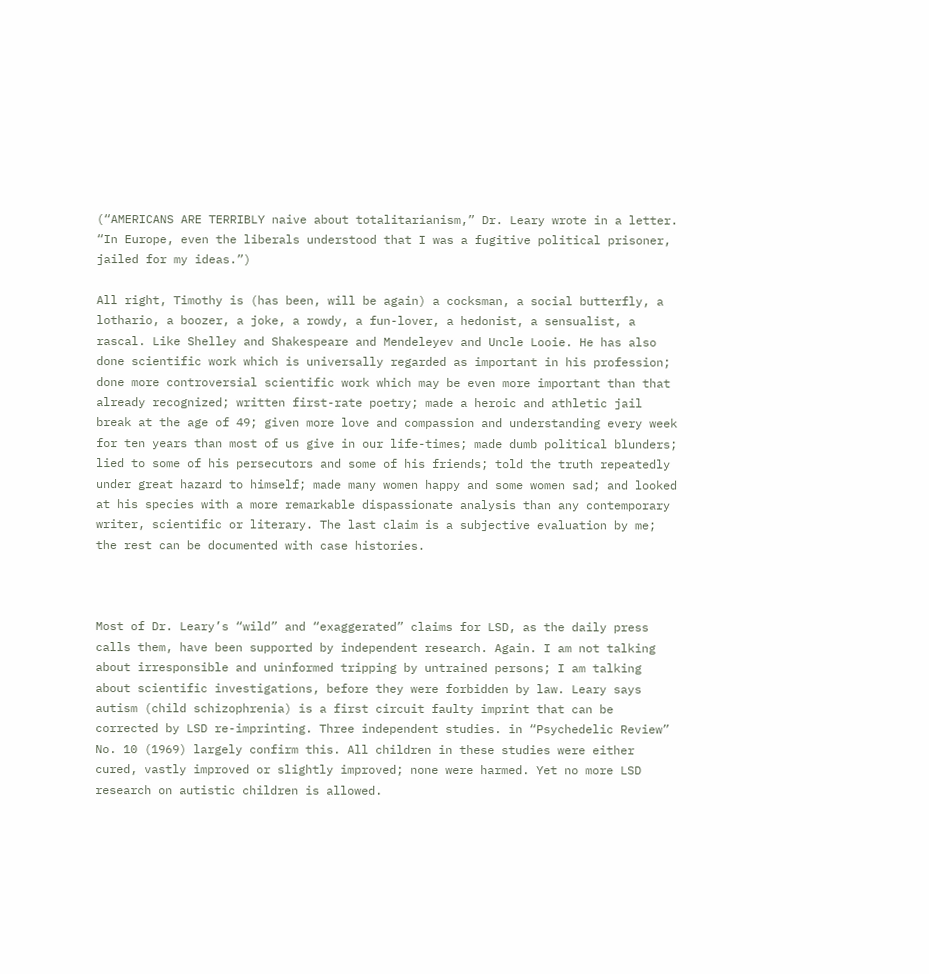(“AMERICANS ARE TERRIBLY naive about totalitarianism,” Dr. Leary wrote in a letter. “In Europe, even the liberals understood that I was a fugitive political prisoner, jailed for my ideas.”)

All right, Timothy is (has been, will be again) a cocksman, a social butterfly, a lothario, a boozer, a joke, a rowdy, a fun-lover, a hedonist, a sensualist, a rascal. Like Shelley and Shakespeare and Mendeleyev and Uncle Looie. He has also done scientific work which is universally regarded as important in his profession; done more controversial scientific work which may be even more important than that already recognized; written first-rate poetry; made a heroic and athletic jail break at the age of 49; given more love and compassion and understanding every week for ten years than most of us give in our life-times; made dumb political blunders; lied to some of his persecutors and some of his friends; told the truth repeatedly under great hazard to himself; made many women happy and some women sad; and looked at his species with a more remarkable dispassionate analysis than any contemporary writer, scientific or literary. The last claim is a subjective evaluation by me; the rest can be documented with case histories.



Most of Dr. Leary’s “wild” and “exaggerated” claims for LSD, as the daily press calls them, have been supported by independent research. Again. I am not talking about irresponsible and uninformed tripping by untrained persons; I am talking about scientific investigations, before they were forbidden by law. Leary says autism (child schizophrenia) is a first circuit faulty imprint that can be corrected by LSD re-imprinting. Three independent studies. in “Psychedelic Review” No. 10 (1969) largely confirm this. All children in these studies were either cured, vastly improved or slightly improved; none were harmed. Yet no more LSD research on autistic children is allowed.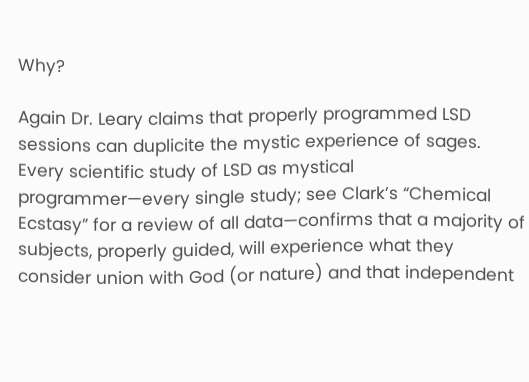Why?

Again Dr. Leary claims that properly programmed LSD sessions can duplicite the mystic experience of sages. Every scientific study of LSD as mystical programmer—every single study; see Clark’s “Chemical Ecstasy” for a review of all data—confirms that a majority of subjects, properly guided, will experience what they consider union with God (or nature) and that independent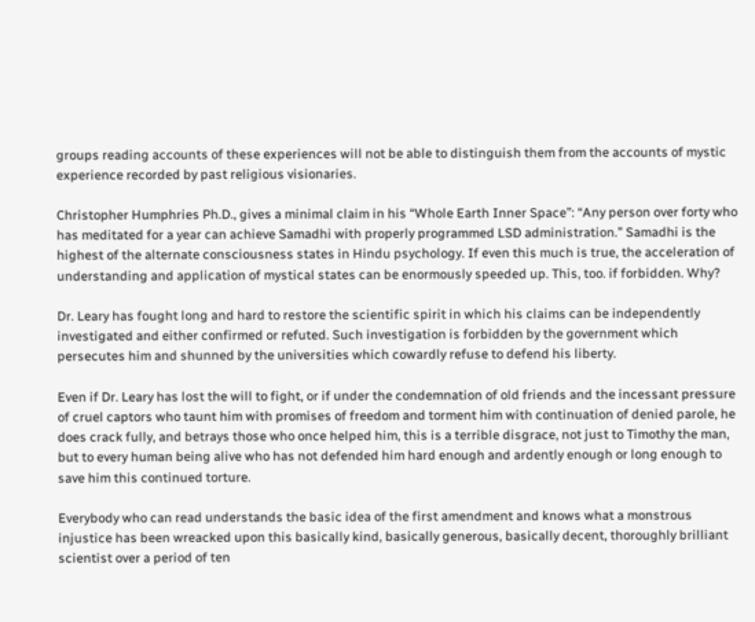groups reading accounts of these experiences will not be able to distinguish them from the accounts of mystic experience recorded by past religious visionaries.

Christopher Humphries Ph.D., gives a minimal claim in his “Whole Earth Inner Space”: “Any person over forty who has meditated for a year can achieve Samadhi with properly programmed LSD administration.” Samadhi is the highest of the alternate consciousness states in Hindu psychology. If even this much is true, the acceleration of understanding and application of mystical states can be enormously speeded up. This, too. if forbidden. Why?

Dr. Leary has fought long and hard to restore the scientific spirit in which his claims can be independently investigated and either confirmed or refuted. Such investigation is forbidden by the government which persecutes him and shunned by the universities which cowardly refuse to defend his liberty.

Even if Dr. Leary has lost the will to fight, or if under the condemnation of old friends and the incessant pressure of cruel captors who taunt him with promises of freedom and torment him with continuation of denied parole, he does crack fully, and betrays those who once helped him, this is a terrible disgrace, not just to Timothy the man, but to every human being alive who has not defended him hard enough and ardently enough or long enough to save him this continued torture.

Everybody who can read understands the basic idea of the first amendment and knows what a monstrous injustice has been wreacked upon this basically kind, basically generous, basically decent, thoroughly brilliant scientist over a period of ten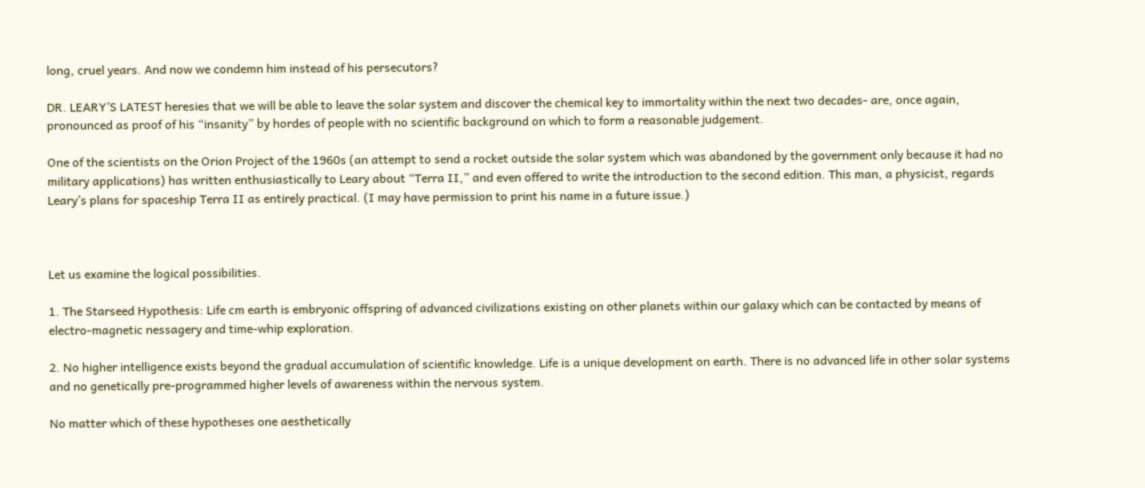long, cruel years. And now we condemn him instead of his persecutors?

DR. LEARY’S LATEST heresies that we will be able to leave the solar system and discover the chemical key to immortality within the next two decades- are, once again, pronounced as proof of his “insanity” by hordes of people with no scientific background on which to form a reasonable judgement.

One of the scientists on the Orion Project of the 1960s (an attempt to send a rocket outside the solar system which was abandoned by the government only because it had no military applications) has written enthusiastically to Leary about “Terra II,” and even offered to write the introduction to the second edition. This man, a physicist, regards Leary’s plans for spaceship Terra II as entirely practical. (I may have permission to print his name in a future issue.)



Let us examine the logical possibilities.

1. The Starseed Hypothesis: Life cm earth is embryonic offspring of advanced civilizations existing on other planets within our galaxy which can be contacted by means of electro-magnetic nessagery and time-whip exploration.

2. No higher intelligence exists beyond the gradual accumulation of scientific knowledge. Life is a unique development on earth. There is no advanced life in other solar systems and no genetically pre-programmed higher levels of awareness within the nervous system.

No matter which of these hypotheses one aesthetically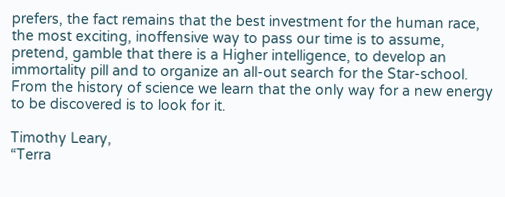prefers, the fact remains that the best investment for the human race, the most exciting, inoffensive way to pass our time is to assume, pretend, gamble that there is a Higher intelligence, to develop an immortality pill and to organize an all-out search for the Star-school. From the history of science we learn that the only way for a new energy to be discovered is to look for it.

Timothy Leary,
“Terra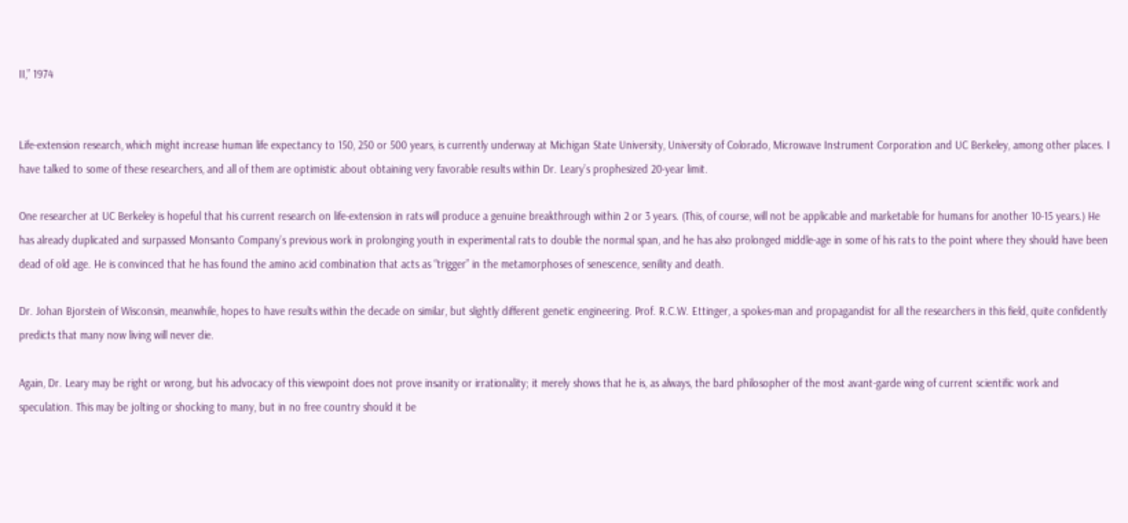II,” 1974


Life-extension research, which might increase human life expectancy to 150, 250 or 500 years, is currently underway at Michigan State University, University of Colorado, Microwave Instrument Corporation and UC Berkeley, among other places. I have talked to some of these researchers, and all of them are optimistic about obtaining very favorable results within Dr. Leary’s prophesized 20-year limit.

One researcher at UC Berkeley is hopeful that his current research on life-extension in rats will produce a genuine breakthrough within 2 or 3 years. (This, of course, will not be applicable and marketable for humans for another 10-15 years.) He has already duplicated and surpassed Monsanto Company’s previous work in prolonging youth in experimental rats to double the normal span, and he has also prolonged middle-age in some of his rats to the point where they should have been dead of old age. He is convinced that he has found the amino acid combination that acts as “trigger” in the metamorphoses of senescence, senility and death.

Dr. Johan Bjorstein of Wisconsin, meanwhile, hopes to have results within the decade on similar, but slightly different genetic engineering. Prof. R.C.W. Ettinger, a spokes-man and propagandist for all the researchers in this field, quite confidently predicts that many now living will never die.

Again, Dr. Leary may be right or wrong, but his advocacy of this viewpoint does not prove insanity or irrationality; it merely shows that he is, as always, the bard philosopher of the most avant-garde wing of current scientific work and speculation. This may be jolting or shocking to many, but in no free country should it be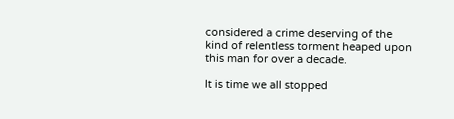considered a crime deserving of the kind of relentless torment heaped upon this man for over a decade.

It is time we all stopped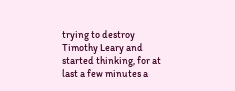trying to destroy Timothy Leary and started thinking, for at last a few minutes a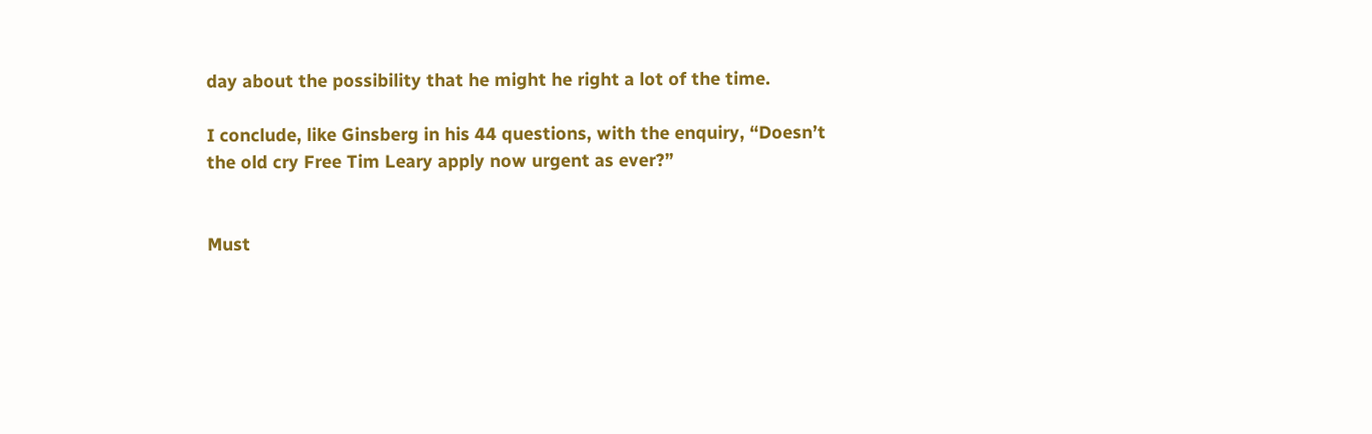day about the possibility that he might he right a lot of the time.

I conclude, like Ginsberg in his 44 questions, with the enquiry, “Doesn’t the old cry Free Tim Leary apply now urgent as ever?”


Must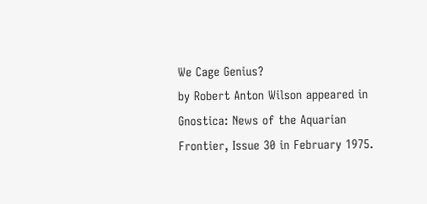We Cage Genius?
by Robert Anton Wilson appeared in Gnostica: News of the Aquarian Frontier, Issue 30 in February 1975.